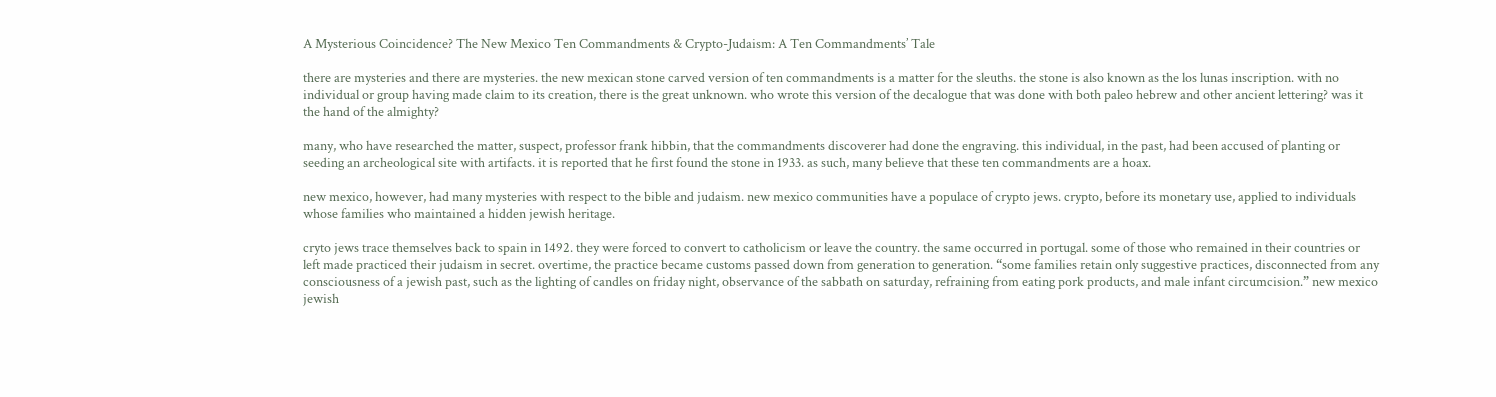A Mysterious Coincidence? The New Mexico Ten Commandments & Crypto-Judaism: A Ten Commandments’ Tale

there are mysteries and there are mysteries. the new mexican stone carved version of ten commandments is a matter for the sleuths. the stone is also known as the los lunas inscription. with no individual or group having made claim to its creation, there is the great unknown. who wrote this version of the decalogue that was done with both paleo hebrew and other ancient lettering? was it the hand of the almighty?

many, who have researched the matter, suspect, professor frank hibbin, that the commandments discoverer had done the engraving. this individual, in the past, had been accused of planting or seeding an archeological site with artifacts. it is reported that he first found the stone in 1933. as such, many believe that these ten commandments are a hoax.

new mexico, however, had many mysteries with respect to the bible and judaism. new mexico communities have a populace of crypto jews. crypto, before its monetary use, applied to individuals whose families who maintained a hidden jewish heritage.

cryto jews trace themselves back to spain in 1492. they were forced to convert to catholicism or leave the country. the same occurred in portugal. some of those who remained in their countries or left made practiced their judaism in secret. overtime, the practice became customs passed down from generation to generation. “some families retain only suggestive practices, disconnected from any consciousness of a jewish past, such as the lighting of candles on friday night, observance of the sabbath on saturday, refraining from eating pork products, and male infant circumcision.” new mexico jewish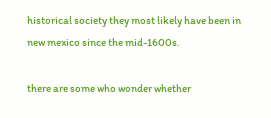historical society they most likely have been in new mexico since the mid-1600s.

there are some who wonder whether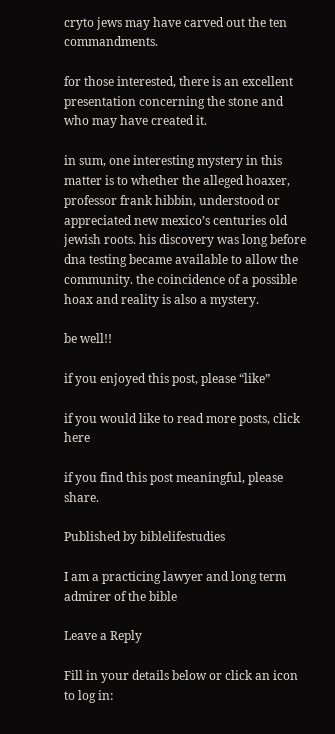cryto jews may have carved out the ten commandments.

for those interested, there is an excellent presentation concerning the stone and who may have created it.

in sum, one interesting mystery in this matter is to whether the alleged hoaxer, professor frank hibbin, understood or appreciated new mexico’s centuries old jewish roots. his discovery was long before dna testing became available to allow the community. the coincidence of a possible hoax and reality is also a mystery.

be well!!

if you enjoyed this post, please “like”

if you would like to read more posts, click here

if you find this post meaningful, please share.

Published by biblelifestudies

I am a practicing lawyer and long term admirer of the bible

Leave a Reply

Fill in your details below or click an icon to log in: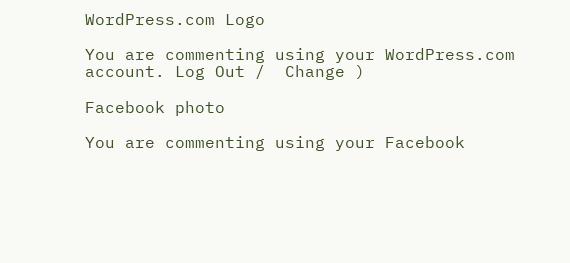WordPress.com Logo

You are commenting using your WordPress.com account. Log Out /  Change )

Facebook photo

You are commenting using your Facebook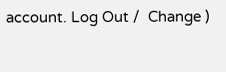account. Log Out /  Change )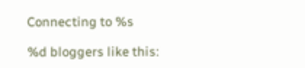Connecting to %s

%d bloggers like this: